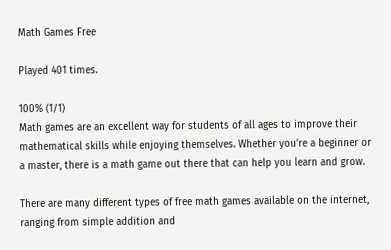Math Games Free

Played 401 times.

100% (1/1)
Math games are an excellent way for students of all ages to improve their mathematical skills while enjoying themselves. Whether you're a beginner or a master, there is a math game out there that can help you learn and grow.

There are many different types of free math games available on the internet, ranging from simple addition and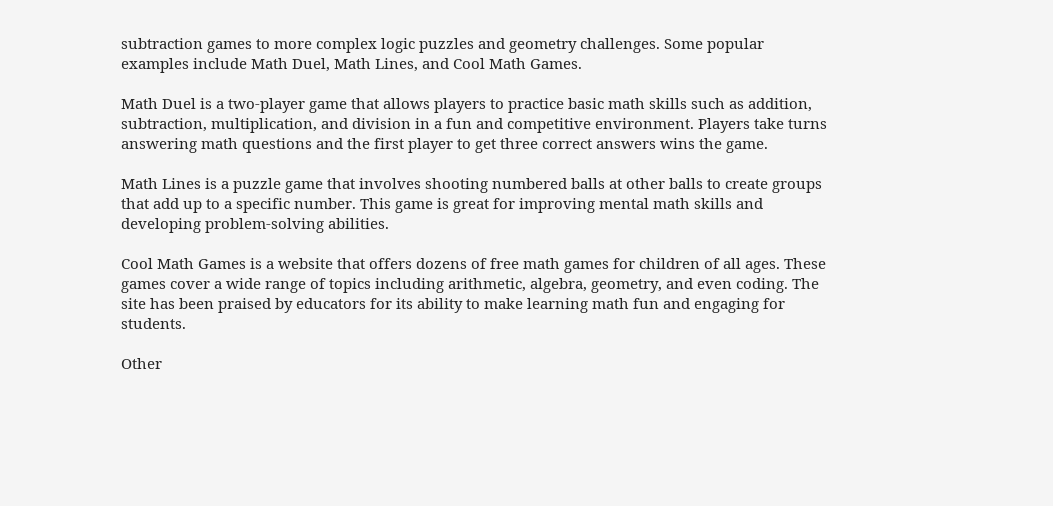subtraction games to more complex logic puzzles and geometry challenges. Some popular examples include Math Duel, Math Lines, and Cool Math Games.

Math Duel is a two-player game that allows players to practice basic math skills such as addition, subtraction, multiplication, and division in a fun and competitive environment. Players take turns answering math questions and the first player to get three correct answers wins the game.

Math Lines is a puzzle game that involves shooting numbered balls at other balls to create groups that add up to a specific number. This game is great for improving mental math skills and developing problem-solving abilities.

Cool Math Games is a website that offers dozens of free math games for children of all ages. These games cover a wide range of topics including arithmetic, algebra, geometry, and even coding. The site has been praised by educators for its ability to make learning math fun and engaging for students.

Other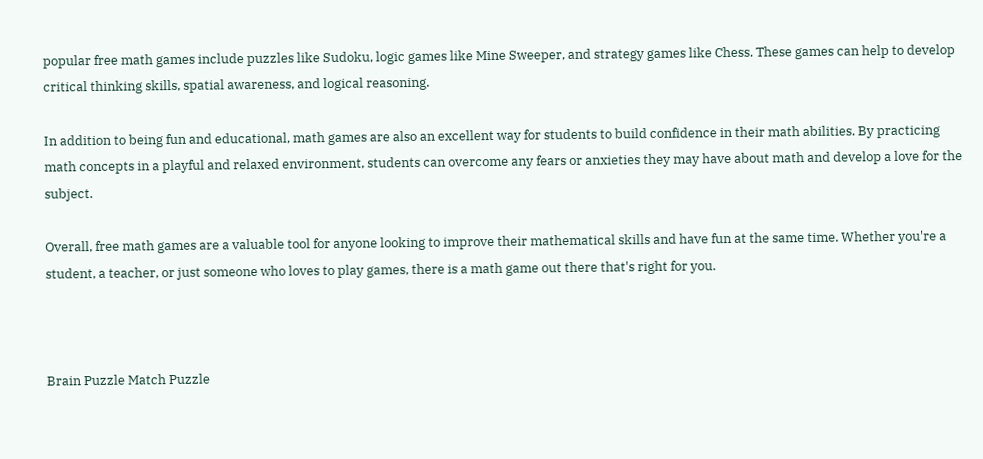popular free math games include puzzles like Sudoku, logic games like Mine Sweeper, and strategy games like Chess. These games can help to develop critical thinking skills, spatial awareness, and logical reasoning.

In addition to being fun and educational, math games are also an excellent way for students to build confidence in their math abilities. By practicing math concepts in a playful and relaxed environment, students can overcome any fears or anxieties they may have about math and develop a love for the subject.

Overall, free math games are a valuable tool for anyone looking to improve their mathematical skills and have fun at the same time. Whether you're a student, a teacher, or just someone who loves to play games, there is a math game out there that's right for you.



Brain Puzzle Match Puzzle